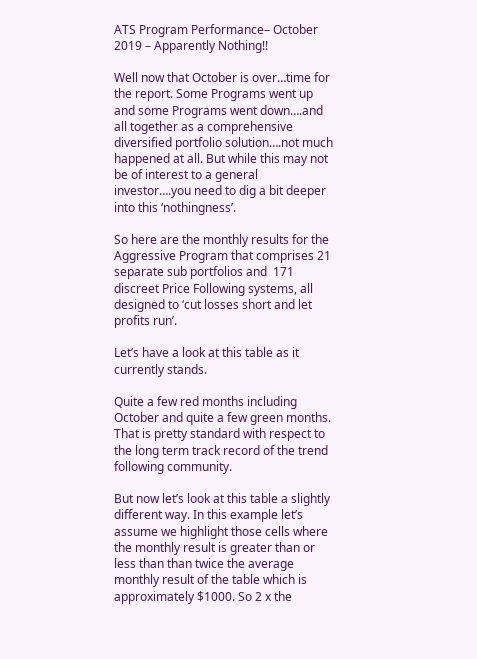ATS Program Performance– October 2019 – Apparently Nothing!!

Well now that October is over…time for the report. Some Programs went up and some Programs went down….and all together as a comprehensive diversified portfolio solution….not much happened at all. But while this may not be of interest to a general investor….you need to dig a bit deeper into this ‘nothingness’.

So here are the monthly results for the Aggressive Program that comprises 21 separate sub portfolios and  171 discreet Price Following systems, all designed to ‘cut losses short and let profits run’.

Let’s have a look at this table as it currently stands.

Quite a few red months including October and quite a few green months. That is pretty standard with respect to the long term track record of the trend following community.

But now let’s look at this table a slightly different way. In this example let’s assume we highlight those cells where the monthly result is greater than or less than than twice the average monthly result of the table which is approximately $1000. So 2 x the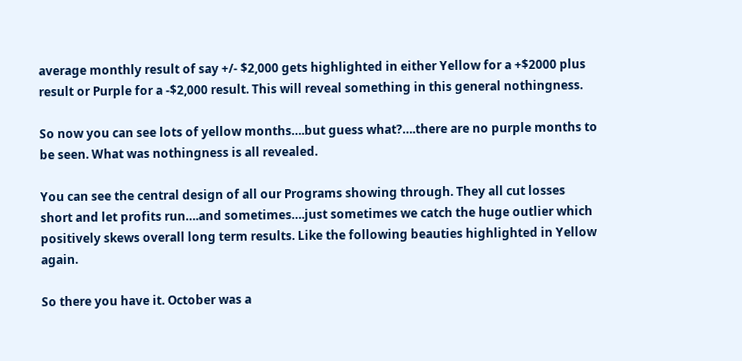average monthly result of say +/- $2,000 gets highlighted in either Yellow for a +$2000 plus result or Purple for a -$2,000 result. This will reveal something in this general nothingness.

So now you can see lots of yellow months….but guess what?….there are no purple months to be seen. What was nothingness is all revealed.

You can see the central design of all our Programs showing through. They all cut losses short and let profits run….and sometimes….just sometimes we catch the huge outlier which positively skews overall long term results. Like the following beauties highlighted in Yellow again.

So there you have it. October was a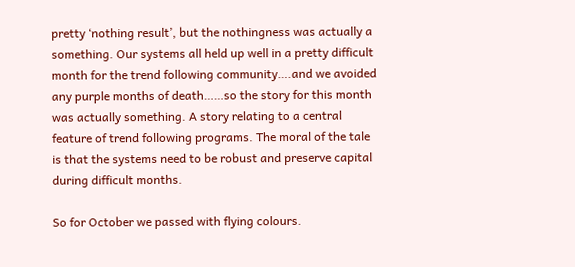pretty ‘nothing result’, but the nothingness was actually a something. Our systems all held up well in a pretty difficult month for the trend following community….and we avoided any purple months of death……so the story for this month was actually something. A story relating to a central feature of trend following programs. The moral of the tale is that the systems need to be robust and preserve capital during difficult months.

So for October we passed with flying colours.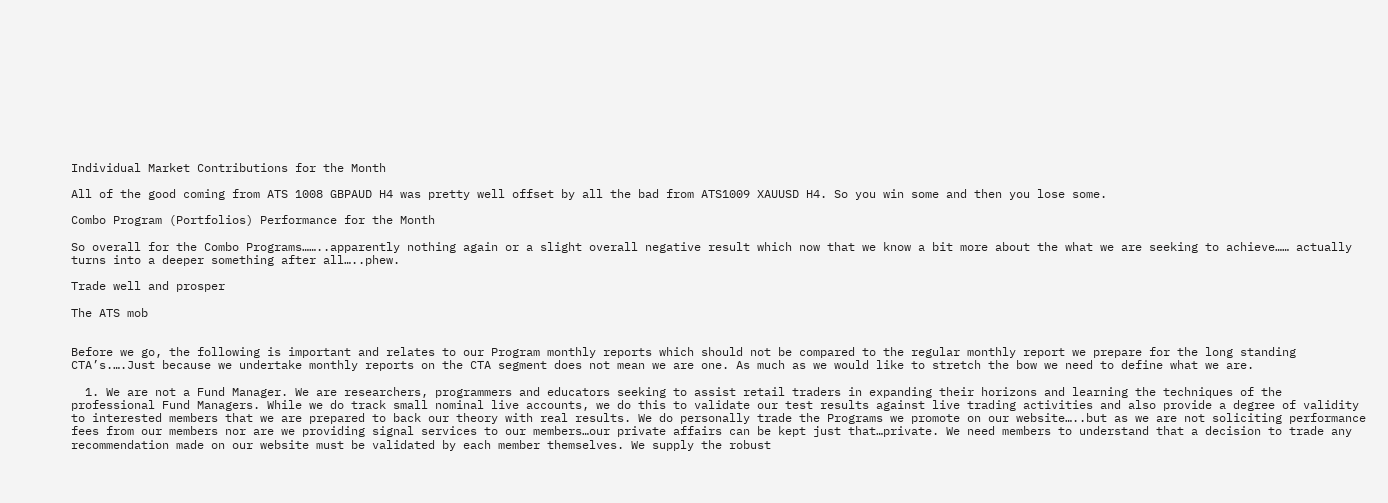Individual Market Contributions for the Month

All of the good coming from ATS 1008 GBPAUD H4 was pretty well offset by all the bad from ATS1009 XAUUSD H4. So you win some and then you lose some.

Combo Program (Portfolios) Performance for the Month

So overall for the Combo Programs……..apparently nothing again or a slight overall negative result which now that we know a bit more about the what we are seeking to achieve…… actually turns into a deeper something after all…..phew.

Trade well and prosper

The ATS mob


Before we go, the following is important and relates to our Program monthly reports which should not be compared to the regular monthly report we prepare for the long standing CTA’s.….Just because we undertake monthly reports on the CTA segment does not mean we are one. As much as we would like to stretch the bow we need to define what we are.

  1. We are not a Fund Manager. We are researchers, programmers and educators seeking to assist retail traders in expanding their horizons and learning the techniques of the professional Fund Managers. While we do track small nominal live accounts, we do this to validate our test results against live trading activities and also provide a degree of validity to interested members that we are prepared to back our theory with real results. We do personally trade the Programs we promote on our website…..but as we are not soliciting performance fees from our members nor are we providing signal services to our members…our private affairs can be kept just that…private. We need members to understand that a decision to trade any recommendation made on our website must be validated by each member themselves. We supply the robust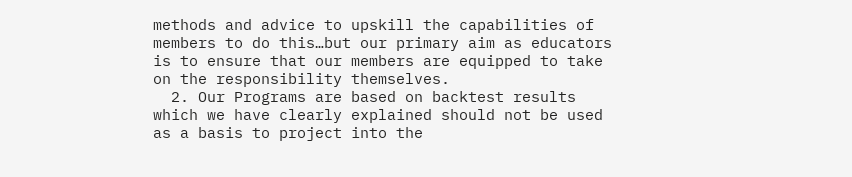methods and advice to upskill the capabilities of members to do this…but our primary aim as educators is to ensure that our members are equipped to take on the responsibility themselves.
  2. Our Programs are based on backtest results which we have clearly explained should not be used as a basis to project into the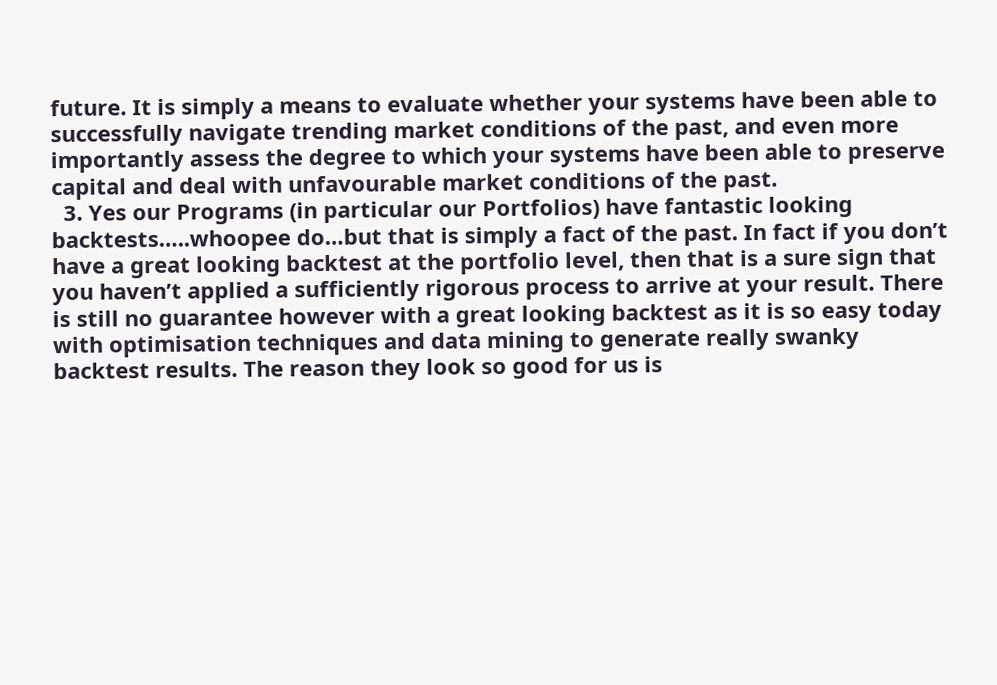future. It is simply a means to evaluate whether your systems have been able to successfully navigate trending market conditions of the past, and even more importantly assess the degree to which your systems have been able to preserve capital and deal with unfavourable market conditions of the past.
  3. Yes our Programs (in particular our Portfolios) have fantastic looking backtests…..whoopee do…but that is simply a fact of the past. In fact if you don’t have a great looking backtest at the portfolio level, then that is a sure sign that you haven’t applied a sufficiently rigorous process to arrive at your result. There is still no guarantee however with a great looking backtest as it is so easy today with optimisation techniques and data mining to generate really swanky backtest results. The reason they look so good for us is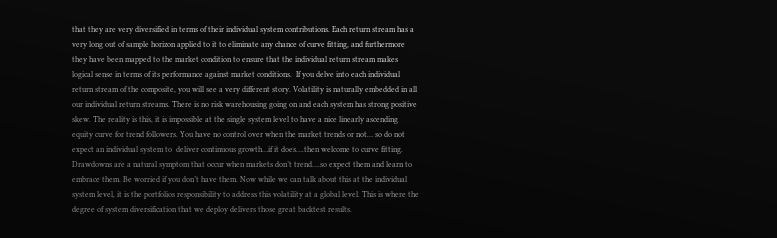that they are very diversified in terms of their individual system contributions. Each return stream has a very long out of sample horizon applied to it to eliminate any chance of curve fitting, and furthermore they have been mapped to the market condition to ensure that the individual return stream makes logical sense in terms of its performance against market conditions.  If you delve into each individual return stream of the composite, you will see a very different story. Volatility is naturally embedded in all our individual return streams. There is no risk warehousing going on and each system has strong positive skew. The reality is this, it is impossible at the single system level to have a nice linearly ascending equity curve for trend followers. You have no control over when the market trends or not… so do not expect an individual system to  deliver continuous growth…if it does….then welcome to curve fitting. Drawdowns are a natural symptom that occur when markets don’t trend….so expect them and learn to embrace them. Be worried if you don’t have them. Now while we can talk about this at the individual system level, it is the portfolios responsibility to address this volatility at a global level. This is where the degree of system diversification that we deploy delivers those great backtest results.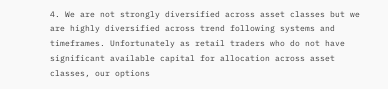4. We are not strongly diversified across asset classes but we are highly diversified across trend following systems and timeframes. Unfortunately as retail traders who do not have significant available capital for allocation across asset classes, our options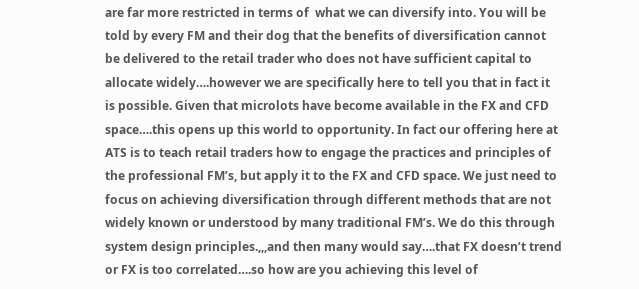are far more restricted in terms of  what we can diversify into. You will be told by every FM and their dog that the benefits of diversification cannot be delivered to the retail trader who does not have sufficient capital to allocate widely….however we are specifically here to tell you that in fact it is possible. Given that microlots have become available in the FX and CFD space….this opens up this world to opportunity. In fact our offering here at ATS is to teach retail traders how to engage the practices and principles of the professional FM’s, but apply it to the FX and CFD space. We just need to focus on achieving diversification through different methods that are not widely known or understood by many traditional FM’s. We do this through system design principles.,,,and then many would say….that FX doesn’t trend or FX is too correlated….so how are you achieving this level of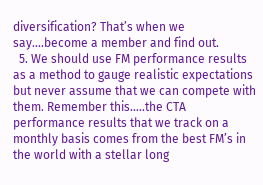diversification? That’s when we say….become a member and find out.
  5. We should use FM performance results as a method to gauge realistic expectations but never assume that we can compete with them. Remember this…..the CTA performance results that we track on a monthly basis comes from the best FM’s in the world with a stellar long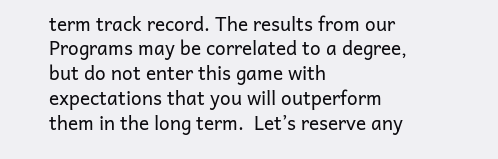term track record. The results from our Programs may be correlated to a degree, but do not enter this game with expectations that you will outperform them in the long term.  Let’s reserve any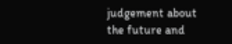judgement about the future and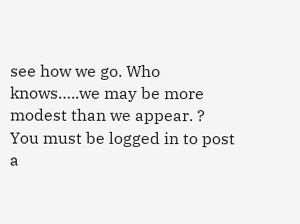see how we go. Who knows…..we may be more modest than we appear. ?
You must be logged in to post a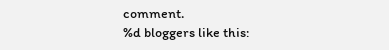comment.
%d bloggers like this: